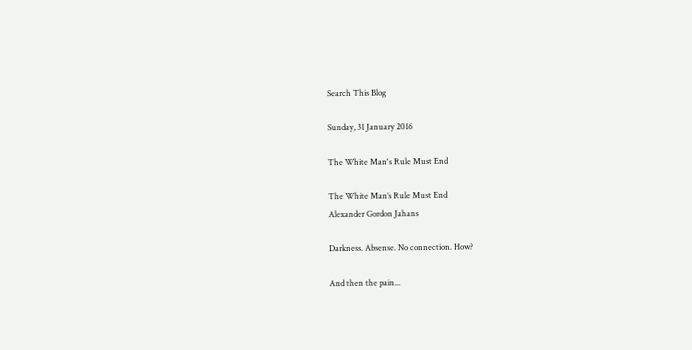Search This Blog

Sunday, 31 January 2016

The White Man's Rule Must End

The White Man’s Rule Must End
Alexander Gordon Jahans

Darkness. Absense. No connection. How?

And then the pain...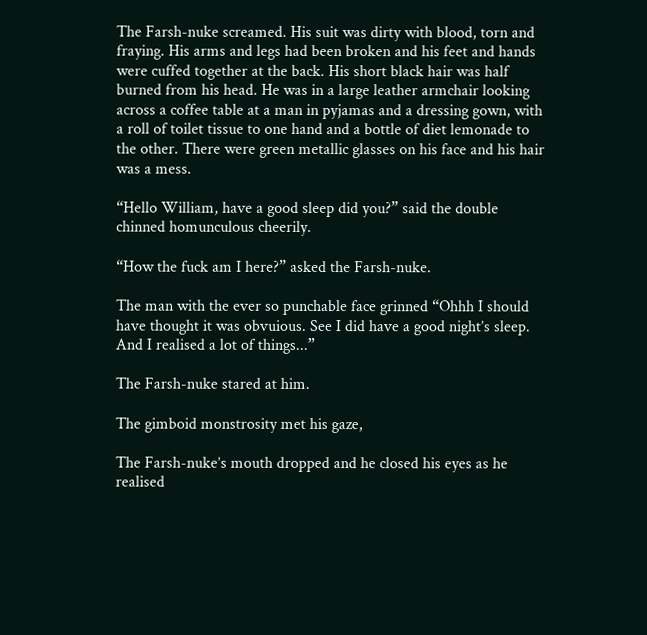The Farsh-nuke screamed. His suit was dirty with blood, torn and fraying. His arms and legs had been broken and his feet and hands were cuffed together at the back. His short black hair was half burned from his head. He was in a large leather armchair looking across a coffee table at a man in pyjamas and a dressing gown, with a roll of toilet tissue to one hand and a bottle of diet lemonade to the other. There were green metallic glasses on his face and his hair was a mess.

“Hello William, have a good sleep did you?” said the double chinned homunculous cheerily.

“How the fuck am I here?” asked the Farsh-nuke.

The man with the ever so punchable face grinned “Ohhh I should have thought it was obvuious. See I did have a good night’s sleep. And I realised a lot of things...”

The Farsh-nuke stared at him.

The gimboid monstrosity met his gaze,

The Farsh-nuke’s mouth dropped and he closed his eyes as he realised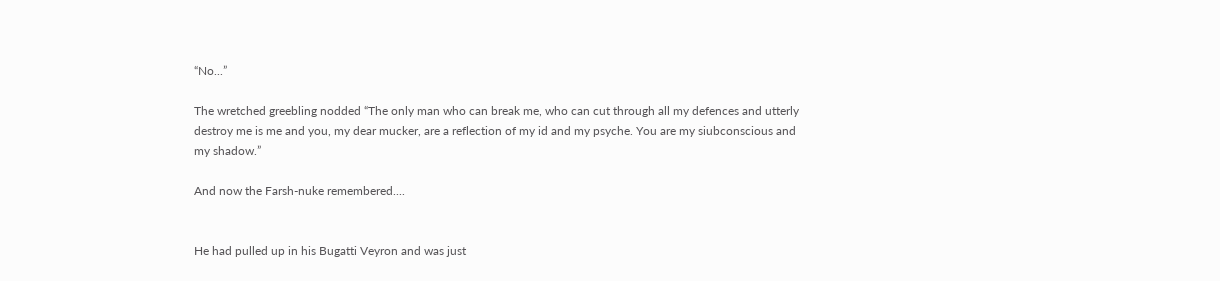“No...”

The wretched greebling nodded “The only man who can break me, who can cut through all my defences and utterly destroy me is me and you, my dear mucker, are a reflection of my id and my psyche. You are my siubconscious and my shadow.”

And now the Farsh-nuke remembered....


He had pulled up in his Bugatti Veyron and was just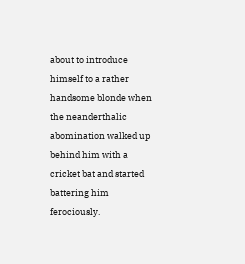about to introduce himself to a rather handsome blonde when the neanderthalic abomination walked up behind him with a cricket bat and started battering him ferociously.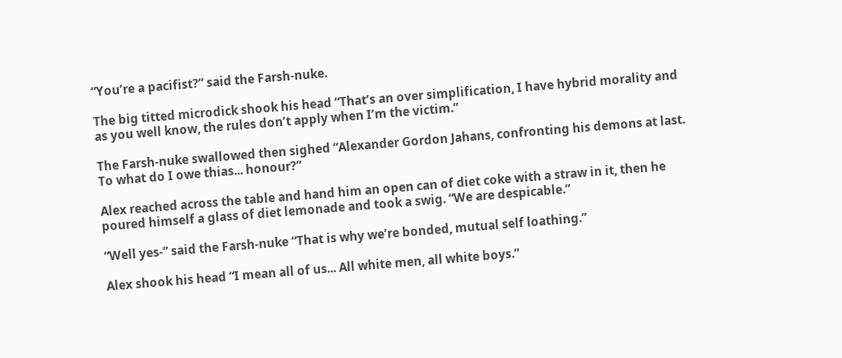“You’re a pacifist?” said the Farsh-nuke.

The big titted microdick shook his head “That’s an over simplification, I have hybrid morality and as you well know, the rules don’t apply when I’m the victim.”

The Farsh-nuke swallowed then sighed “Alexander Gordon Jahans, confronting his demons at last. To what do I owe thias... honour?”

Alex reached across the table and hand him an open can of diet coke with a straw in it, then he poured himself a glass of diet lemonade and took a swig. “We are despicable.”

“Well yes-” said the Farsh-nuke “That is why we’re bonded, mutual self loathing.”

Alex shook his head “I mean all of us... All white men, all white boys.”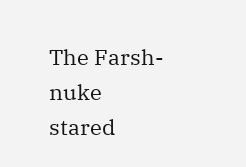The Farsh-nuke stared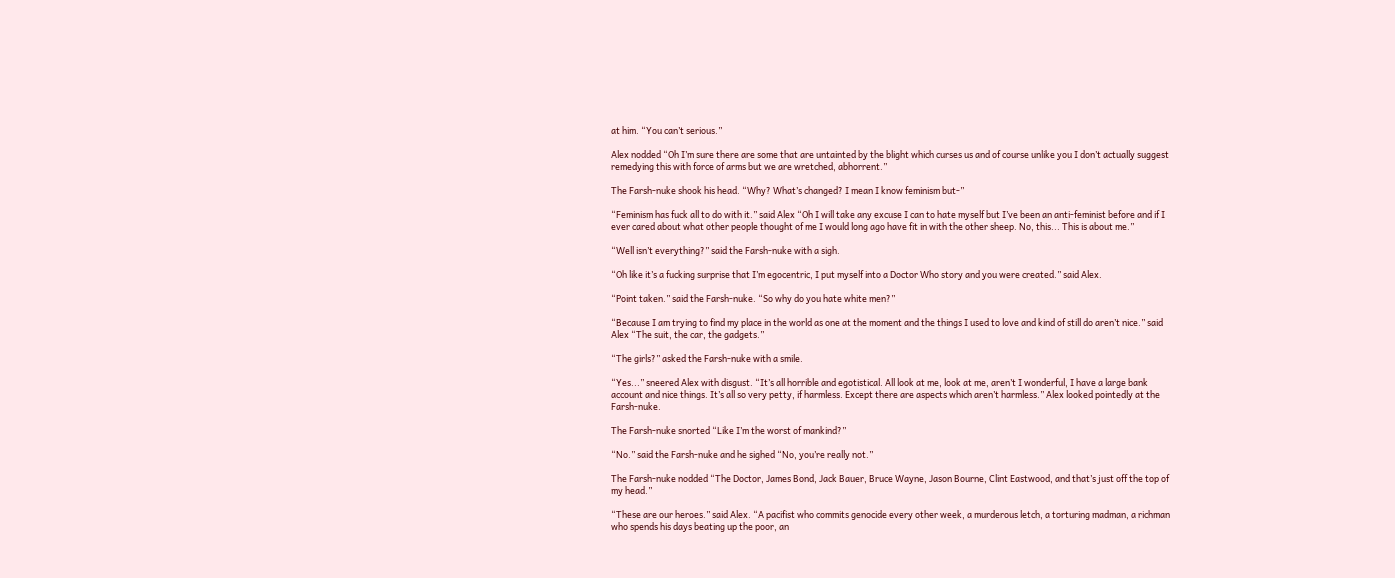at him. “You can’t serious.”

Alex nodded “Oh I’m sure there are some that are untainted by the blight which curses us and of course unlike you I don’t actually suggest remedying this with force of arms but we are wretched, abhorrent.”

The Farsh-nuke shook his head. “Why? What’s changed? I mean I know feminism but-”

“Feminism has fuck all to do with it.” said Alex “Oh I will take any excuse I can to hate myself but I’ve been an anti-feminist before and if I ever cared about what other people thought of me I would long ago have fit in with the other sheep. No, this... This is about me.”

“Well isn’t everything?” said the Farsh-nuke with a sigh.

“Oh like it’s a fucking surprise that I’m egocentric, I put myself into a Doctor Who story and you were created.” said Alex.

“Point taken.” said the Farsh-nuke. “So why do you hate white men?”

“Because I am trying to find my place in the world as one at the moment and the things I used to love and kind of still do aren’t nice.” said Alex “The suit, the car, the gadgets.”

“The girls?” asked the Farsh-nuke with a smile.

“Yes...” sneered Alex with disgust. “It’s all horrible and egotistical. All look at me, look at me, aren’t I wonderful, I have a large bank account and nice things. It’s all so very petty, if harmless. Except there are aspects which aren’t harmless.” Alex looked pointedly at the Farsh-nuke.

The Farsh-nuke snorted “Like I’m the worst of mankind?”

“No.” said the Farsh-nuke and he sighed “No, you’re really not.”

The Farsh-nuke nodded “The Doctor, James Bond, Jack Bauer, Bruce Wayne, Jason Bourne, Clint Eastwood, and that’s just off the top of my head.”

“These are our heroes.” said Alex. “A pacifist who commits genocide every other week, a murderous letch, a torturing madman, a richman who spends his days beating up the poor, an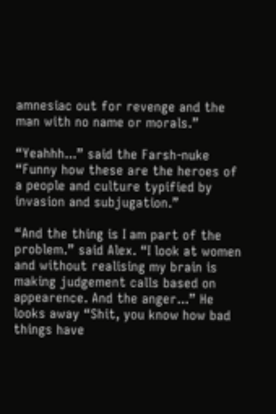amnesiac out for revenge and the man with no name or morals.”

“Yeahhh...” said the Farsh-nuke “Funny how these are the heroes of a people and culture typified by invasion and subjugation.”

“And the thing is I am part of the problem.” said Alex. “I look at women and without realising my brain is making judgement calls based on appearence. And the anger...” He looks away “Shit, you know how bad things have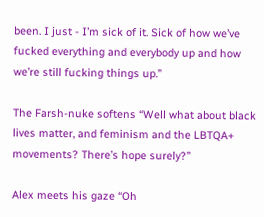been. I just - I’m sick of it. Sick of how we’ve fucked everything and everybody up and how we’re still fucking things up.”

The Farsh-nuke softens “Well what about black lives matter, and feminism and the LBTQA+ movements? There’s hope surely?”

Alex meets his gaze “Oh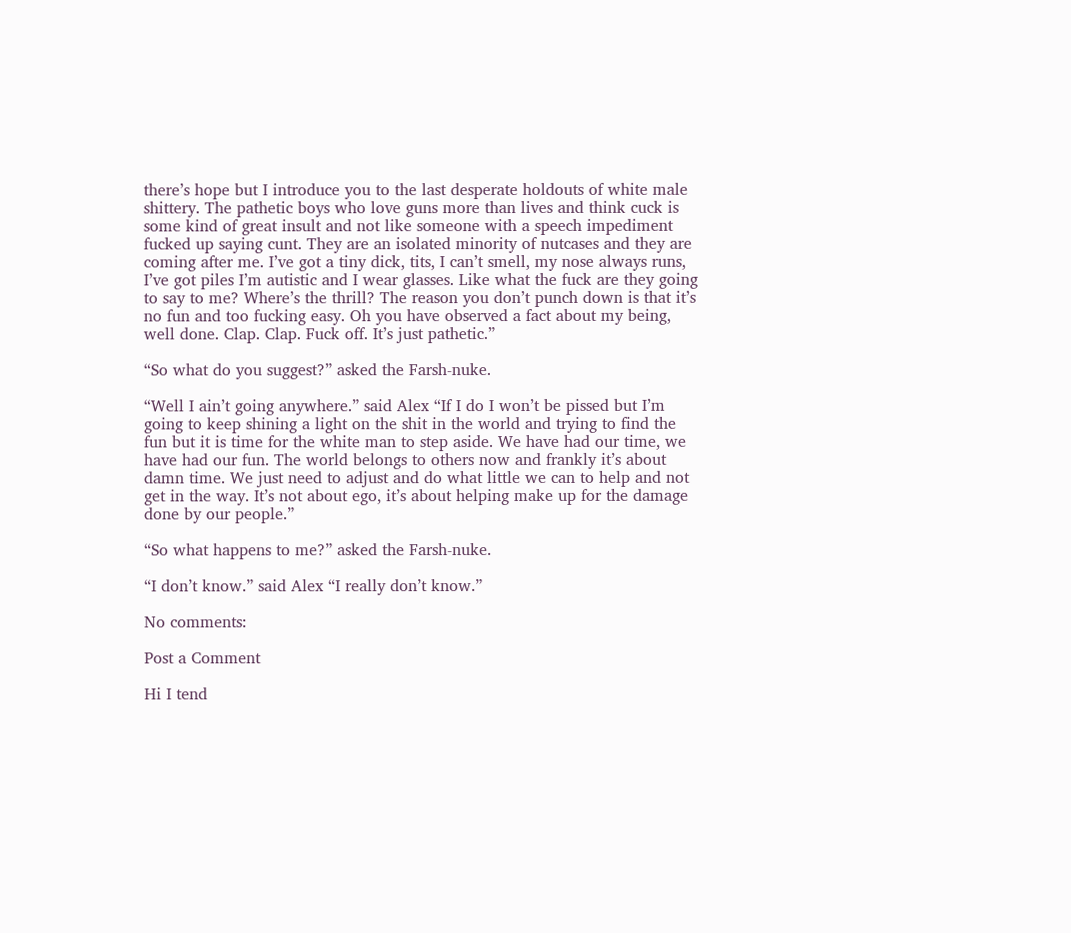there’s hope but I introduce you to the last desperate holdouts of white male shittery. The pathetic boys who love guns more than lives and think cuck is some kind of great insult and not like someone with a speech impediment fucked up saying cunt. They are an isolated minority of nutcases and they are coming after me. I’ve got a tiny dick, tits, I can’t smell, my nose always runs, I’ve got piles I’m autistic and I wear glasses. Like what the fuck are they going to say to me? Where’s the thrill? The reason you don’t punch down is that it’s no fun and too fucking easy. Oh you have observed a fact about my being, well done. Clap. Clap. Fuck off. It’s just pathetic.”

“So what do you suggest?” asked the Farsh-nuke.

“Well I ain’t going anywhere.” said Alex “If I do I won’t be pissed but I’m going to keep shining a light on the shit in the world and trying to find the fun but it is time for the white man to step aside. We have had our time, we have had our fun. The world belongs to others now and frankly it’s about damn time. We just need to adjust and do what little we can to help and not get in the way. It’s not about ego, it’s about helping make up for the damage done by our people.”

“So what happens to me?” asked the Farsh-nuke.

“I don’t know.” said Alex “I really don’t know.”

No comments:

Post a Comment

Hi I tend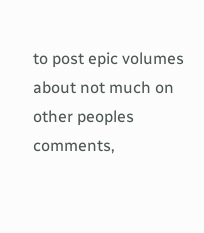to post epic volumes about not much on other peoples comments,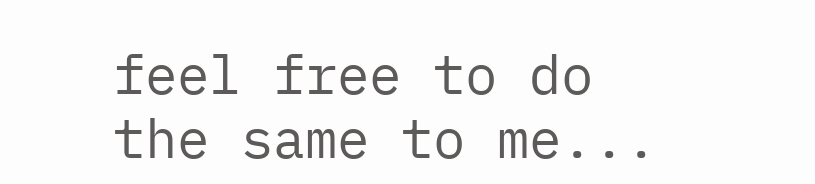feel free to do the same to me...